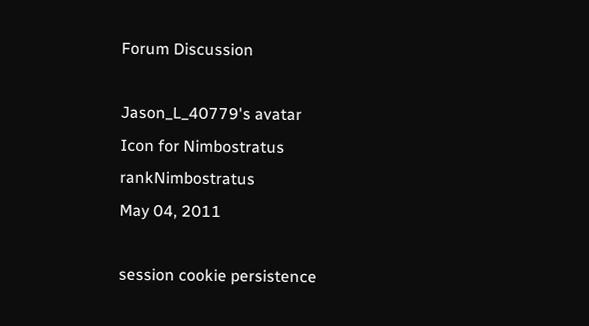Forum Discussion

Jason_L_40779's avatar
Icon for Nimbostratus rankNimbostratus
May 04, 2011

session cookie persistence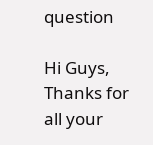question

Hi Guys,     Thanks for all your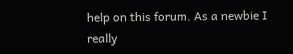help on this forum. As a newbie I really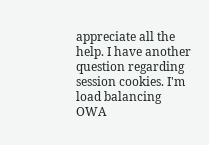appreciate all the help. I have another question regarding session cookies. I'm load balancing OWA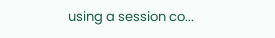using a session co...